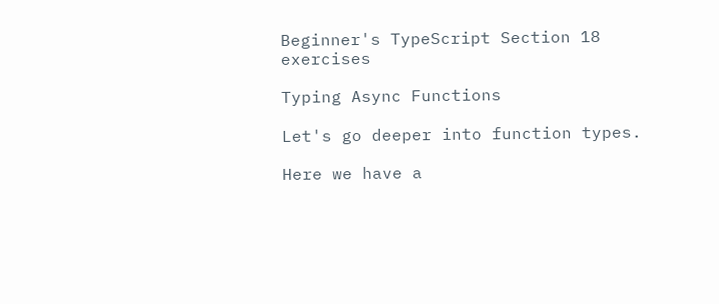Beginner's TypeScript Section 18 exercises

Typing Async Functions

Let's go deeper into function types.

Here we have a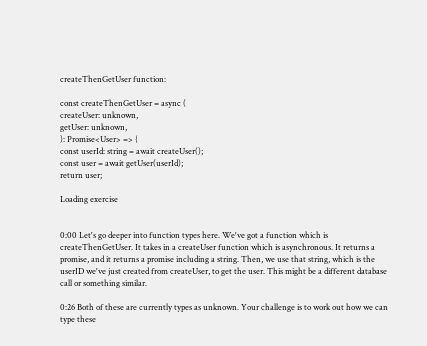createThenGetUser function:

const createThenGetUser = async (
createUser: unknown,
getUser: unknown,
): Promise<User> => {
const userId: string = await createUser();
const user = await getUser(userId);
return user;

Loading exercise


0:00 Let's go deeper into function types here. We've got a function which is createThenGetUser. It takes in a createUser function which is asynchronous. It returns a promise, and it returns a promise including a string. Then, we use that string, which is the userID we've just created from createUser, to get the user. This might be a different database call or something similar.

0:26 Both of these are currently types as unknown. Your challenge is to work out how we can type these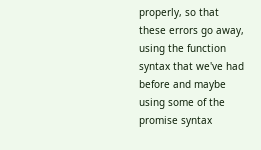properly, so that these errors go away, using the function syntax that we've had before and maybe using some of the promise syntax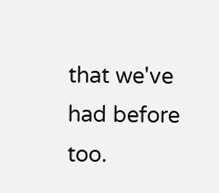that we've had before too.